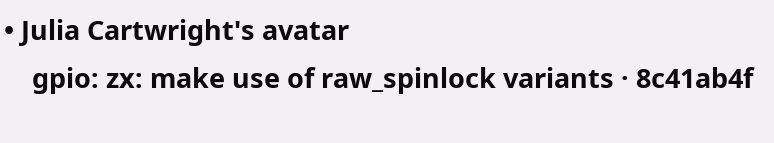• Julia Cartwright's avatar
    gpio: zx: make use of raw_spinlock variants · 8c41ab4f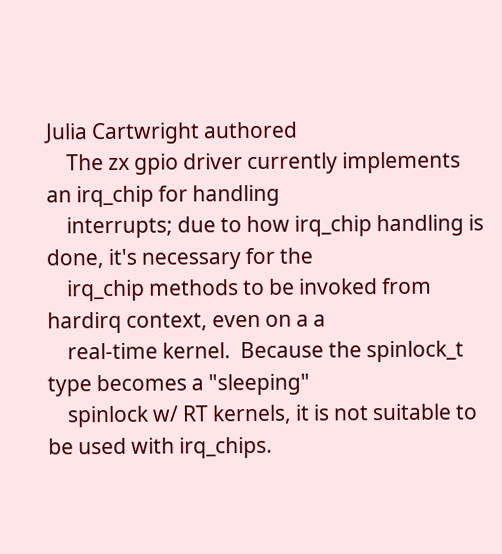Julia Cartwright authored
    The zx gpio driver currently implements an irq_chip for handling
    interrupts; due to how irq_chip handling is done, it's necessary for the
    irq_chip methods to be invoked from hardirq context, even on a a
    real-time kernel.  Because the spinlock_t type becomes a "sleeping"
    spinlock w/ RT kernels, it is not suitable to be used with irq_chips.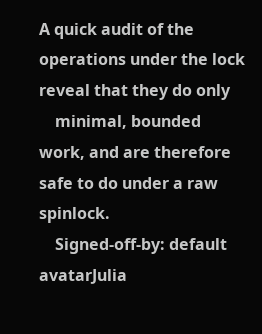A quick audit of the operations under the lock reveal that they do only
    minimal, bounded work, and are therefore safe to do under a raw spinlock.
    Signed-off-by: default avatarJulia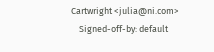Cartwright <julia@ni.com>
    Signed-off-by: default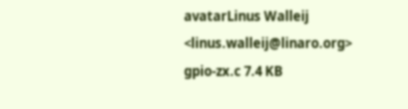avatarLinus Walleij <linus.walleij@linaro.org>
gpio-zx.c 7.4 KB